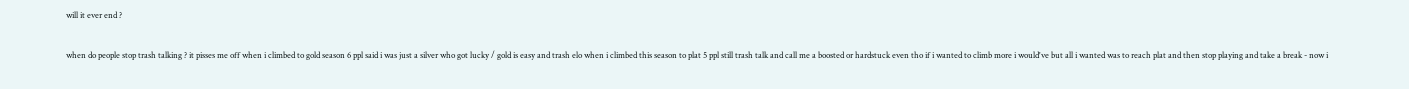will it ever end ?

when do people stop trash talking ? it pisses me off when i climbed to gold season 6 ppl said i was just a silver who got lucky / gold is easy and trash elo when i climbed this season to plat 5 ppl still trash talk and call me a boosted or hardstuck even tho if i wanted to climb more i would've but all i wanted was to reach plat and then stop playing and take a break - now i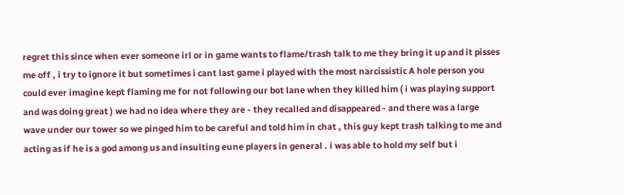regret this since when ever someone irl or in game wants to flame/trash talk to me they bring it up and it pisses me off , i try to ignore it but sometimes i cant last game i played with the most narcissistic A hole person you could ever imagine kept flaming me for not following our bot lane when they killed him ( i was playing support and was doing great ) we had no idea where they are - they recalled and disappeared - and there was a large wave under our tower so we pinged him to be careful and told him in chat , this guy kept trash talking to me and acting as if he is a god among us and insulting eune players in general . i was able to hold my self but i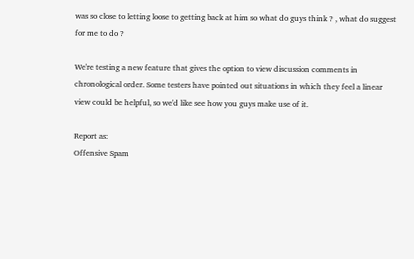was so close to letting loose to getting back at him so what do guys think ? , what do suggest for me to do ?

We're testing a new feature that gives the option to view discussion comments in chronological order. Some testers have pointed out situations in which they feel a linear view could be helpful, so we'd like see how you guys make use of it.

Report as:
Offensive Spam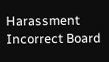Harassment Incorrect Board